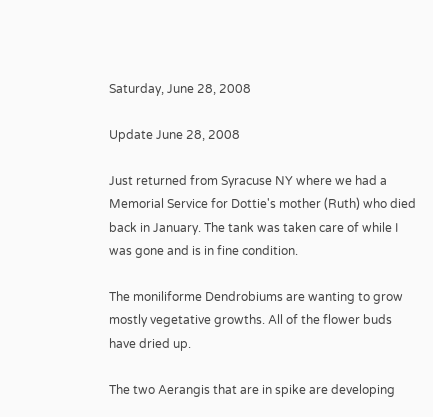Saturday, June 28, 2008

Update June 28, 2008

Just returned from Syracuse NY where we had a Memorial Service for Dottie's mother (Ruth) who died back in January. The tank was taken care of while I was gone and is in fine condition.

The moniliforme Dendrobiums are wanting to grow mostly vegetative growths. All of the flower buds have dried up.

The two Aerangis that are in spike are developing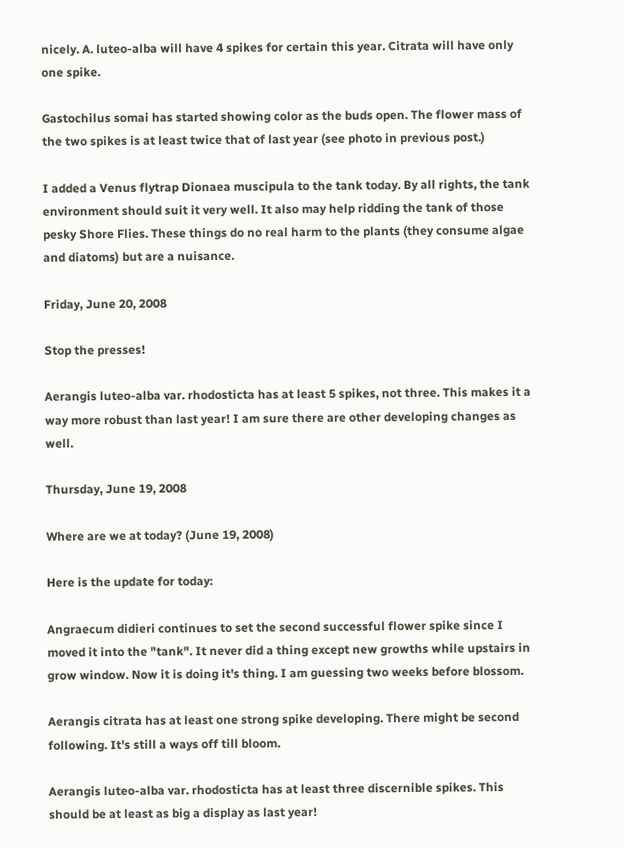nicely. A. luteo-alba will have 4 spikes for certain this year. Citrata will have only one spike.

Gastochilus somai has started showing color as the buds open. The flower mass of the two spikes is at least twice that of last year (see photo in previous post.)

I added a Venus flytrap Dionaea muscipula to the tank today. By all rights, the tank environment should suit it very well. It also may help ridding the tank of those pesky Shore Flies. These things do no real harm to the plants (they consume algae and diatoms) but are a nuisance.

Friday, June 20, 2008

Stop the presses!

Aerangis luteo-alba var. rhodosticta has at least 5 spikes, not three. This makes it a way more robust than last year! I am sure there are other developing changes as well.

Thursday, June 19, 2008

Where are we at today? (June 19, 2008)

Here is the update for today:

Angraecum didieri continues to set the second successful flower spike since I moved it into the "tank". It never did a thing except new growths while upstairs in grow window. Now it is doing it's thing. I am guessing two weeks before blossom.

Aerangis citrata has at least one strong spike developing. There might be second following. It's still a ways off till bloom.

Aerangis luteo-alba var. rhodosticta has at least three discernible spikes. This should be at least as big a display as last year!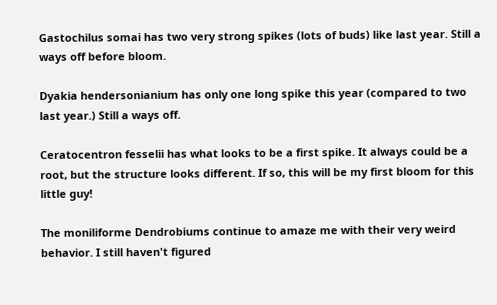Gastochilus somai has two very strong spikes (lots of buds) like last year. Still a ways off before bloom.

Dyakia hendersonianium has only one long spike this year (compared to two last year.) Still a ways off.

Ceratocentron fesselii has what looks to be a first spike. It always could be a root, but the structure looks different. If so, this will be my first bloom for this little guy!

The moniliforme Dendrobiums continue to amaze me with their very weird behavior. I still haven't figured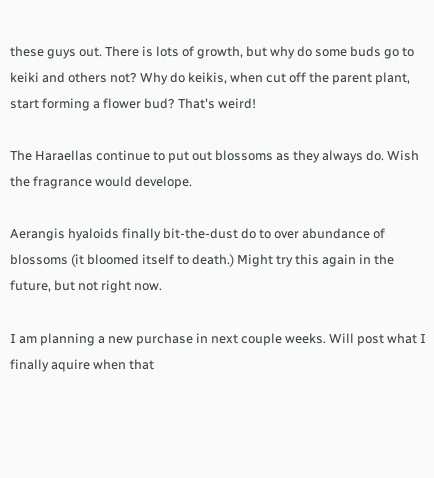these guys out. There is lots of growth, but why do some buds go to keiki and others not? Why do keikis, when cut off the parent plant, start forming a flower bud? That's weird!

The Haraellas continue to put out blossoms as they always do. Wish the fragrance would develope.

Aerangis hyaloids finally bit-the-dust do to over abundance of blossoms (it bloomed itself to death.) Might try this again in the future, but not right now.

I am planning a new purchase in next couple weeks. Will post what I finally aquire when that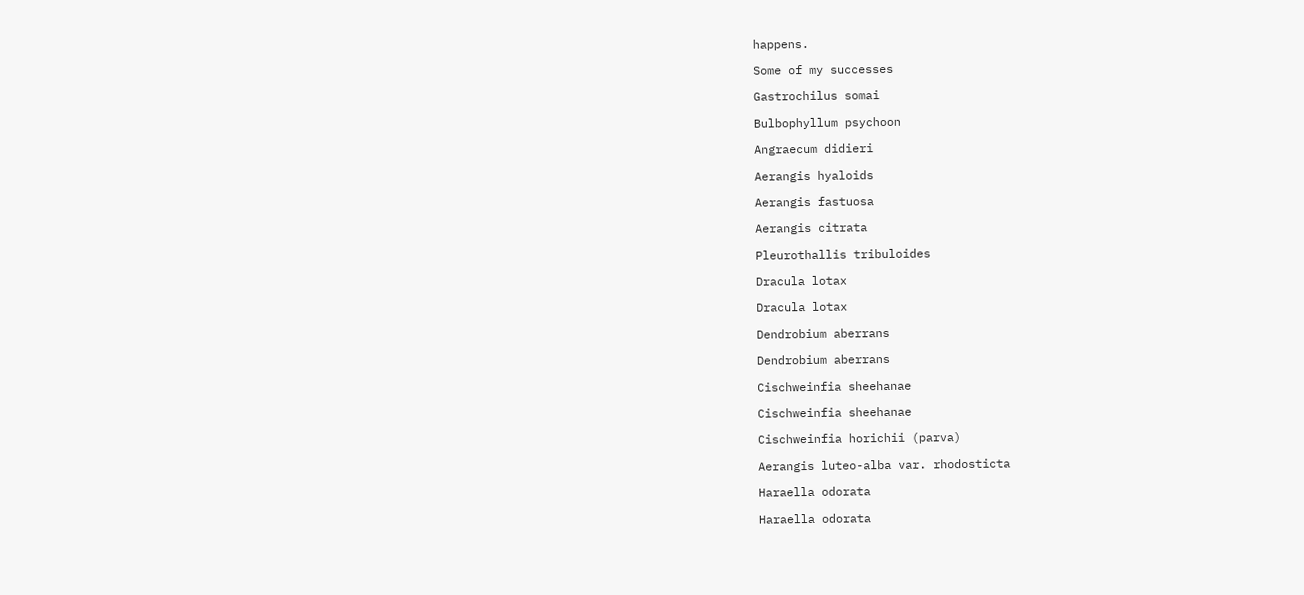happens.

Some of my successes

Gastrochilus somai

Bulbophyllum psychoon

Angraecum didieri

Aerangis hyaloids

Aerangis fastuosa

Aerangis citrata

Pleurothallis tribuloides

Dracula lotax

Dracula lotax

Dendrobium aberrans

Dendrobium aberrans

Cischweinfia sheehanae

Cischweinfia sheehanae

Cischweinfia horichii (parva)

Aerangis luteo-alba var. rhodosticta

Haraella odorata

Haraella odorata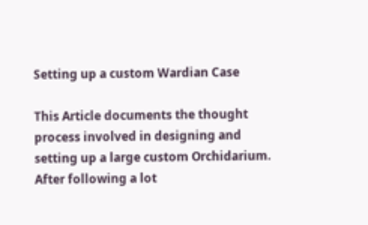Setting up a custom Wardian Case

This Article documents the thought process involved in designing and setting up a large custom Orchidarium. After following a lot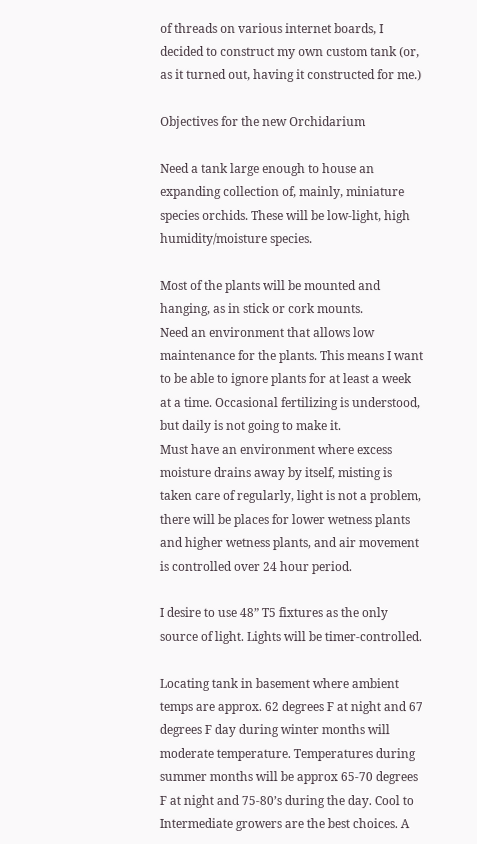of threads on various internet boards, I decided to construct my own custom tank (or, as it turned out, having it constructed for me.)

Objectives for the new Orchidarium

Need a tank large enough to house an expanding collection of, mainly, miniature species orchids. These will be low-light, high humidity/moisture species.

Most of the plants will be mounted and hanging, as in stick or cork mounts.
Need an environment that allows low maintenance for the plants. This means I want to be able to ignore plants for at least a week at a time. Occasional fertilizing is understood, but daily is not going to make it.
Must have an environment where excess moisture drains away by itself, misting is taken care of regularly, light is not a problem, there will be places for lower wetness plants and higher wetness plants, and air movement is controlled over 24 hour period.

I desire to use 48” T5 fixtures as the only source of light. Lights will be timer-controlled.

Locating tank in basement where ambient temps are approx. 62 degrees F at night and 67 degrees F day during winter months will moderate temperature. Temperatures during summer months will be approx 65-70 degrees F at night and 75-80’s during the day. Cool to Intermediate growers are the best choices. A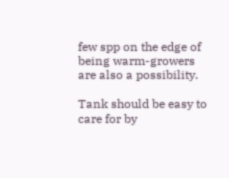few spp on the edge of being warm-growers are also a possibility.

Tank should be easy to care for by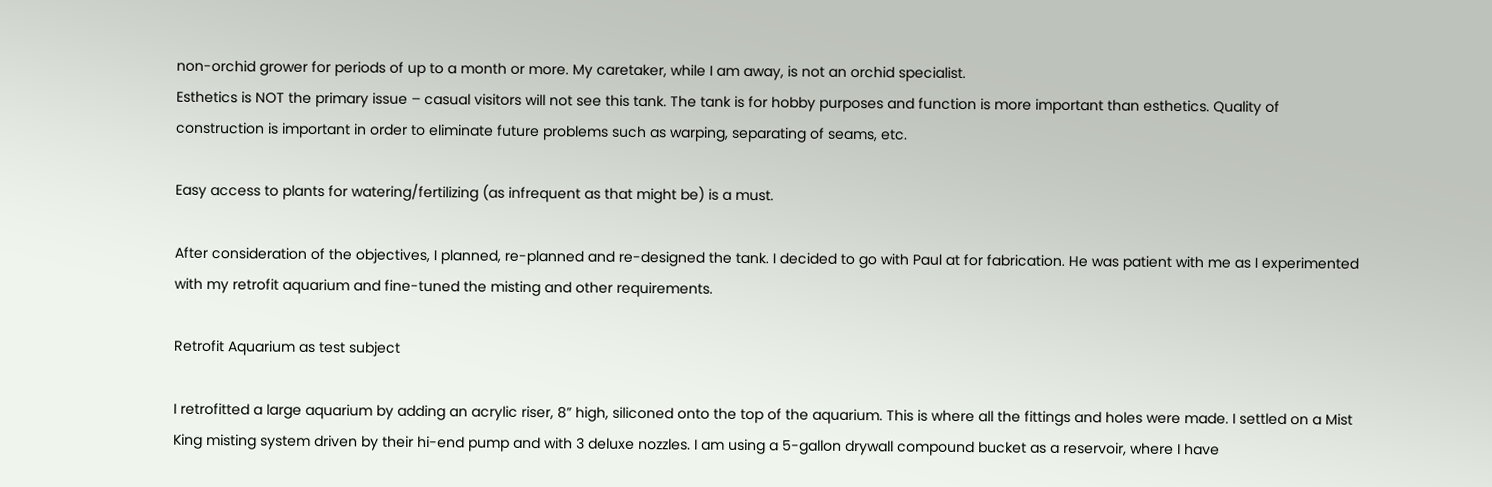non-orchid grower for periods of up to a month or more. My caretaker, while I am away, is not an orchid specialist.
Esthetics is NOT the primary issue – casual visitors will not see this tank. The tank is for hobby purposes and function is more important than esthetics. Quality of construction is important in order to eliminate future problems such as warping, separating of seams, etc.

Easy access to plants for watering/fertilizing (as infrequent as that might be) is a must.

After consideration of the objectives, I planned, re-planned and re-designed the tank. I decided to go with Paul at for fabrication. He was patient with me as I experimented with my retrofit aquarium and fine-tuned the misting and other requirements.

Retrofit Aquarium as test subject

I retrofitted a large aquarium by adding an acrylic riser, 8” high, siliconed onto the top of the aquarium. This is where all the fittings and holes were made. I settled on a Mist King misting system driven by their hi-end pump and with 3 deluxe nozzles. I am using a 5-gallon drywall compound bucket as a reservoir, where I have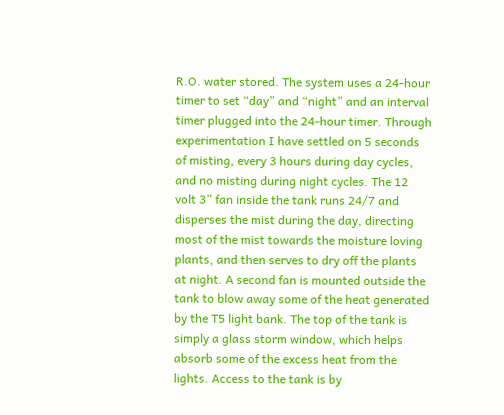R.O. water stored. The system uses a 24-hour timer to set “day” and “night” and an interval timer plugged into the 24-hour timer. Through experimentation I have settled on 5 seconds of misting, every 3 hours during day cycles, and no misting during night cycles. The 12 volt 3” fan inside the tank runs 24/7 and disperses the mist during the day, directing most of the mist towards the moisture loving plants, and then serves to dry off the plants at night. A second fan is mounted outside the tank to blow away some of the heat generated by the T5 light bank. The top of the tank is simply a glass storm window, which helps absorb some of the excess heat from the lights. Access to the tank is by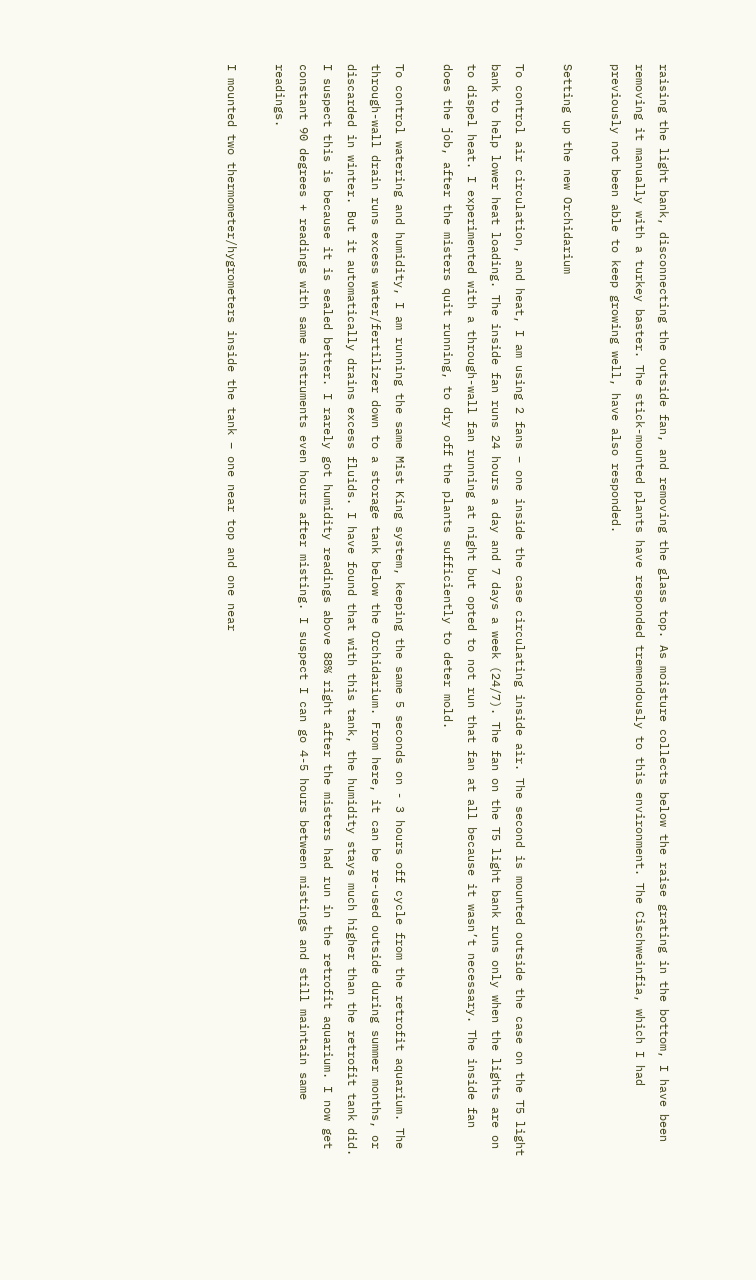raising the light bank, disconnecting the outside fan, and removing the glass top. As moisture collects below the raise grating in the bottom, I have been removing it manually with a turkey baster. The stick-mounted plants have responded tremendously to this environment. The Cischweinfia, which I had previously not been able to keep growing well, have also responded.

Setting up the new Orchidarium

To control air circulation, and heat, I am using 2 fans – one inside the case circulating inside air. The second is mounted outside the case on the T5 light bank to help lower heat loading. The inside fan runs 24 hours a day and 7 days a week (24/7). The fan on the T5 light bank runs only when the lights are on to dispel heat. I experimented with a through-wall fan running at night but opted to not run that fan at all because it wasn’t necessary. The inside fan does the job, after the misters quit running, to dry off the plants sufficiently to deter mold.

To control watering and humidity, I am running the same Mist King system, keeping the same 5 seconds on - 3 hours off cycle from the retrofit aquarium. The through-wall drain runs excess water/fertilizer down to a storage tank below the Orchidarium. From here, it can be re-used outside during summer months, or discarded in winter. But it automatically drains excess fluids. I have found that with this tank, the humidity stays much higher than the retrofit tank did. I suspect this is because it is sealed better. I rarely got humidity readings above 88% right after the misters had run in the retrofit aquarium. I now get constant 90 degrees + readings with same instruments even hours after misting. I suspect I can go 4-5 hours between mistings and still maintain same readings.

I mounted two thermometer/hygrometers inside the tank – one near top and one near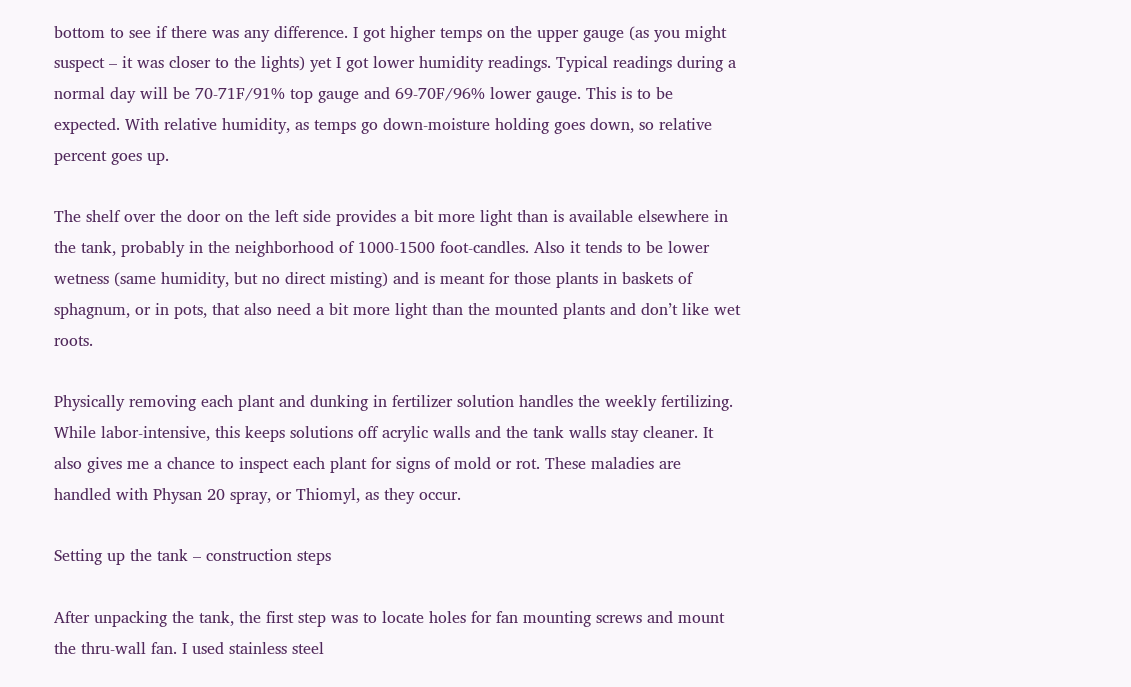bottom to see if there was any difference. I got higher temps on the upper gauge (as you might suspect – it was closer to the lights) yet I got lower humidity readings. Typical readings during a normal day will be 70-71F/91% top gauge and 69-70F/96% lower gauge. This is to be expected. With relative humidity, as temps go down-moisture holding goes down, so relative percent goes up.

The shelf over the door on the left side provides a bit more light than is available elsewhere in the tank, probably in the neighborhood of 1000-1500 foot-candles. Also it tends to be lower wetness (same humidity, but no direct misting) and is meant for those plants in baskets of sphagnum, or in pots, that also need a bit more light than the mounted plants and don’t like wet roots.

Physically removing each plant and dunking in fertilizer solution handles the weekly fertilizing. While labor-intensive, this keeps solutions off acrylic walls and the tank walls stay cleaner. It also gives me a chance to inspect each plant for signs of mold or rot. These maladies are handled with Physan 20 spray, or Thiomyl, as they occur.

Setting up the tank – construction steps

After unpacking the tank, the first step was to locate holes for fan mounting screws and mount the thru-wall fan. I used stainless steel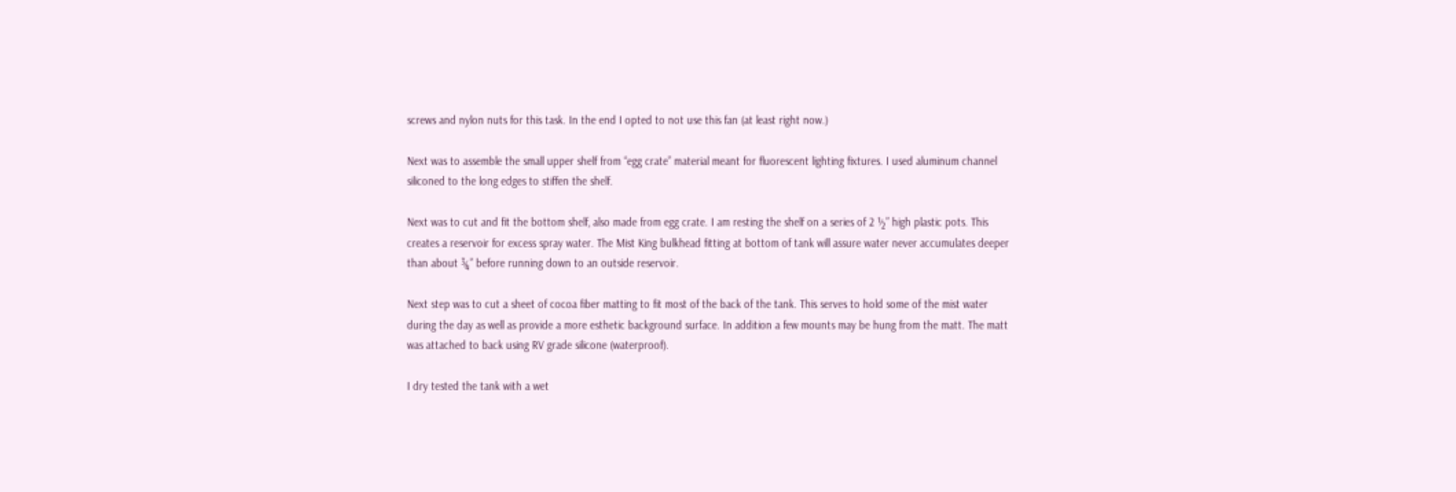screws and nylon nuts for this task. In the end I opted to not use this fan (at least right now.)

Next was to assemble the small upper shelf from “egg crate” material meant for fluorescent lighting fixtures. I used aluminum channel siliconed to the long edges to stiffen the shelf.

Next was to cut and fit the bottom shelf, also made from egg crate. I am resting the shelf on a series of 2 ½” high plastic pots. This creates a reservoir for excess spray water. The Mist King bulkhead fitting at bottom of tank will assure water never accumulates deeper than about ¾” before running down to an outside reservoir.

Next step was to cut a sheet of cocoa fiber matting to fit most of the back of the tank. This serves to hold some of the mist water during the day as well as provide a more esthetic background surface. In addition a few mounts may be hung from the matt. The matt was attached to back using RV grade silicone (waterproof).

I dry tested the tank with a wet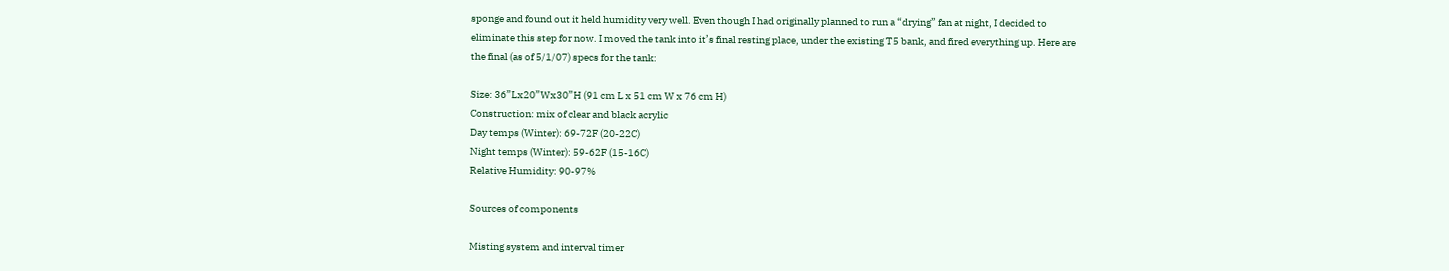sponge and found out it held humidity very well. Even though I had originally planned to run a “drying” fan at night, I decided to eliminate this step for now. I moved the tank into it’s final resting place, under the existing T5 bank, and fired everything up. Here are the final (as of 5/1/07) specs for the tank:

Size: 36”Lx20”Wx30”H (91 cm L x 51 cm W x 76 cm H)
Construction: mix of clear and black acrylic
Day temps (Winter): 69-72F (20-22C)
Night temps (Winter): 59-62F (15-16C)
Relative Humidity: 90-97%

Sources of components

Misting system and interval timer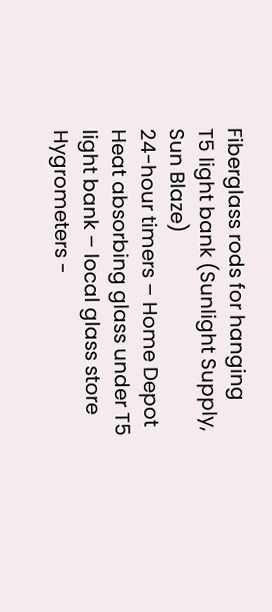Fiberglass rods for hanging
T5 light bank (Sunlight Supply, Sun Blaze)
24-hour timers – Home Depot
Heat absorbing glass under T5 light bank – local glass store
Hygrometers -